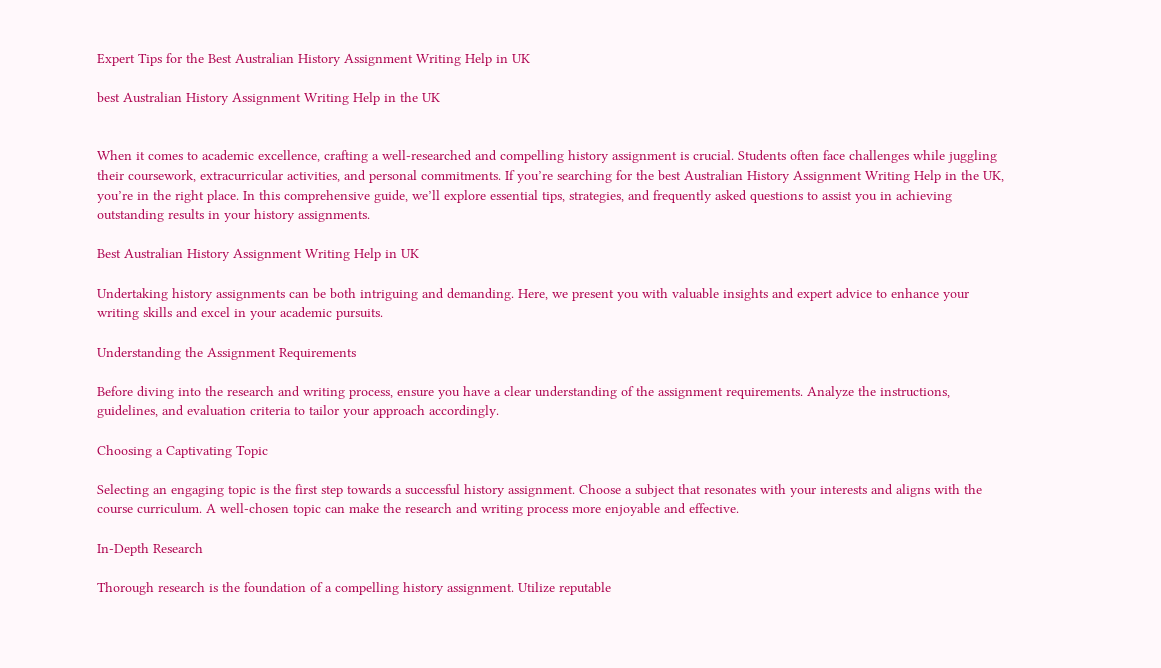Expert Tips for the Best Australian History Assignment Writing Help in UK

best Australian History Assignment Writing Help in the UK


When it comes to academic excellence, crafting a well-researched and compelling history assignment is crucial. Students often face challenges while juggling their coursework, extracurricular activities, and personal commitments. If you’re searching for the best Australian History Assignment Writing Help in the UK, you’re in the right place. In this comprehensive guide, we’ll explore essential tips, strategies, and frequently asked questions to assist you in achieving outstanding results in your history assignments.

Best Australian History Assignment Writing Help in UK

Undertaking history assignments can be both intriguing and demanding. Here, we present you with valuable insights and expert advice to enhance your writing skills and excel in your academic pursuits.

Understanding the Assignment Requirements

Before diving into the research and writing process, ensure you have a clear understanding of the assignment requirements. Analyze the instructions, guidelines, and evaluation criteria to tailor your approach accordingly.

Choosing a Captivating Topic

Selecting an engaging topic is the first step towards a successful history assignment. Choose a subject that resonates with your interests and aligns with the course curriculum. A well-chosen topic can make the research and writing process more enjoyable and effective.

In-Depth Research

Thorough research is the foundation of a compelling history assignment. Utilize reputable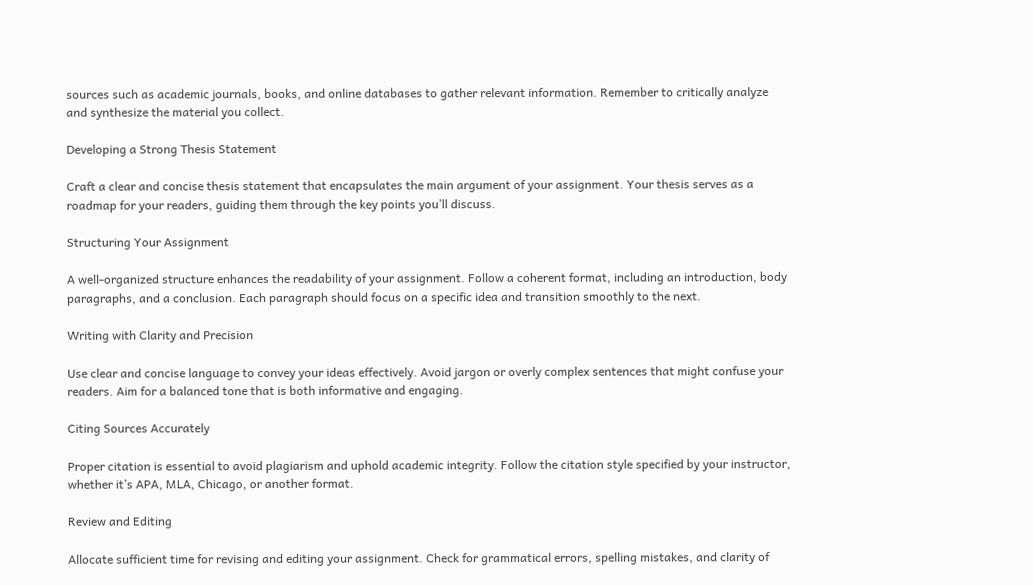sources such as academic journals, books, and online databases to gather relevant information. Remember to critically analyze and synthesize the material you collect.

Developing a Strong Thesis Statement

Craft a clear and concise thesis statement that encapsulates the main argument of your assignment. Your thesis serves as a roadmap for your readers, guiding them through the key points you’ll discuss.

Structuring Your Assignment

A well-organized structure enhances the readability of your assignment. Follow a coherent format, including an introduction, body paragraphs, and a conclusion. Each paragraph should focus on a specific idea and transition smoothly to the next.

Writing with Clarity and Precision

Use clear and concise language to convey your ideas effectively. Avoid jargon or overly complex sentences that might confuse your readers. Aim for a balanced tone that is both informative and engaging.

Citing Sources Accurately

Proper citation is essential to avoid plagiarism and uphold academic integrity. Follow the citation style specified by your instructor, whether it’s APA, MLA, Chicago, or another format.

Review and Editing

Allocate sufficient time for revising and editing your assignment. Check for grammatical errors, spelling mistakes, and clarity of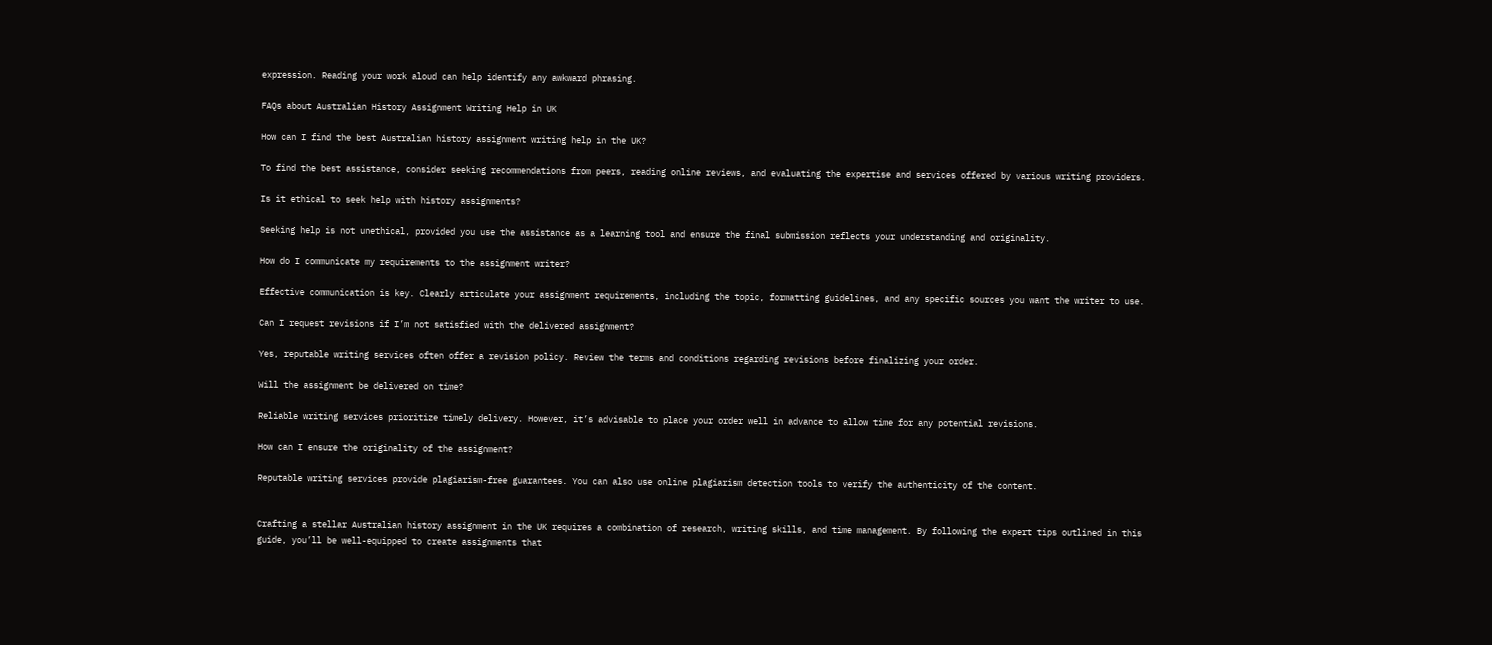expression. Reading your work aloud can help identify any awkward phrasing.

FAQs about Australian History Assignment Writing Help in UK

How can I find the best Australian history assignment writing help in the UK?

To find the best assistance, consider seeking recommendations from peers, reading online reviews, and evaluating the expertise and services offered by various writing providers.

Is it ethical to seek help with history assignments?

Seeking help is not unethical, provided you use the assistance as a learning tool and ensure the final submission reflects your understanding and originality.

How do I communicate my requirements to the assignment writer?

Effective communication is key. Clearly articulate your assignment requirements, including the topic, formatting guidelines, and any specific sources you want the writer to use.

Can I request revisions if I’m not satisfied with the delivered assignment?

Yes, reputable writing services often offer a revision policy. Review the terms and conditions regarding revisions before finalizing your order.

Will the assignment be delivered on time?

Reliable writing services prioritize timely delivery. However, it’s advisable to place your order well in advance to allow time for any potential revisions.

How can I ensure the originality of the assignment?

Reputable writing services provide plagiarism-free guarantees. You can also use online plagiarism detection tools to verify the authenticity of the content.


Crafting a stellar Australian history assignment in the UK requires a combination of research, writing skills, and time management. By following the expert tips outlined in this guide, you’ll be well-equipped to create assignments that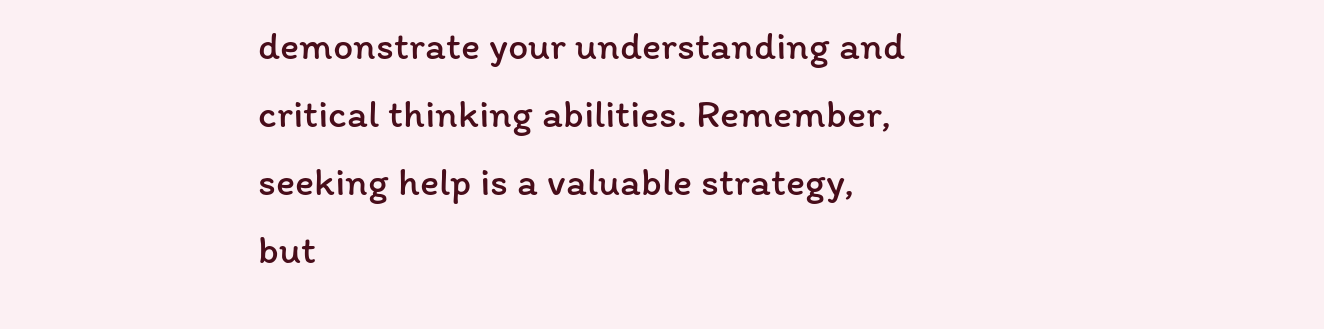demonstrate your understanding and critical thinking abilities. Remember, seeking help is a valuable strategy, but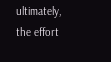ultimately, the effort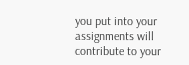you put into your assignments will contribute to your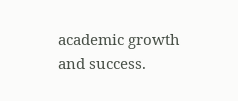academic growth and success.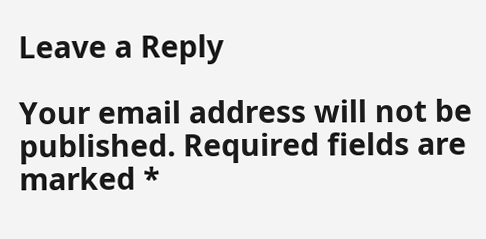Leave a Reply

Your email address will not be published. Required fields are marked *